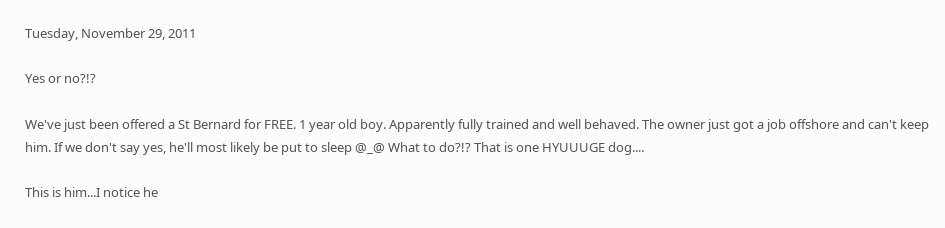Tuesday, November 29, 2011

Yes or no?!?

We've just been offered a St Bernard for FREE. 1 year old boy. Apparently fully trained and well behaved. The owner just got a job offshore and can't keep him. If we don't say yes, he'll most likely be put to sleep @_@ What to do?!? That is one HYUUUGE dog....

This is him...I notice he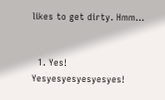likes to get dirty. Hmm...


  1. Yes! Yesyesyesyesyesyes!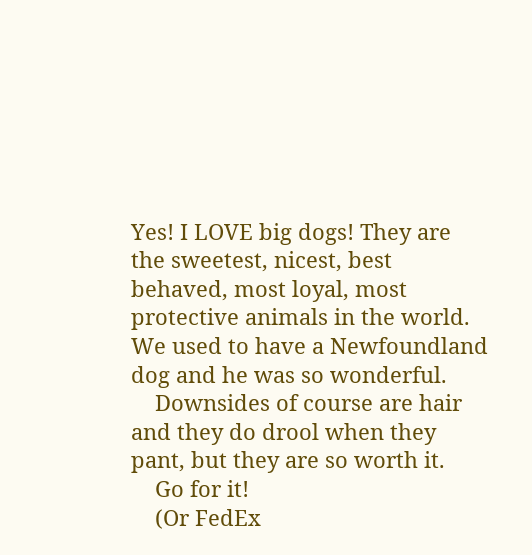Yes! I LOVE big dogs! They are the sweetest, nicest, best behaved, most loyal, most protective animals in the world. We used to have a Newfoundland dog and he was so wonderful.
    Downsides of course are hair and they do drool when they pant, but they are so worth it.
    Go for it!
    (Or FedEx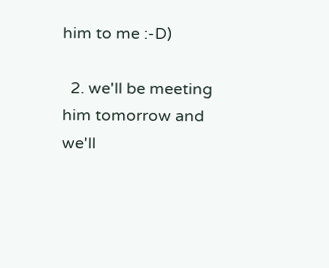him to me :-D)

  2. we'll be meeting him tomorrow and we'll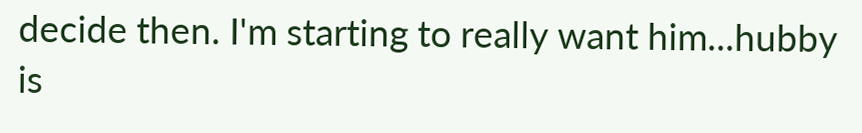decide then. I'm starting to really want him...hubby is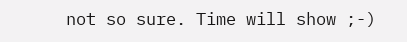not so sure. Time will show ;-)